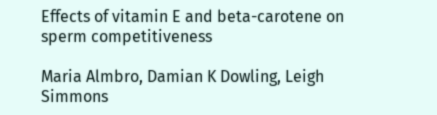Effects of vitamin E and beta-carotene on sperm competitiveness

Maria Almbro, Damian K Dowling, Leigh Simmons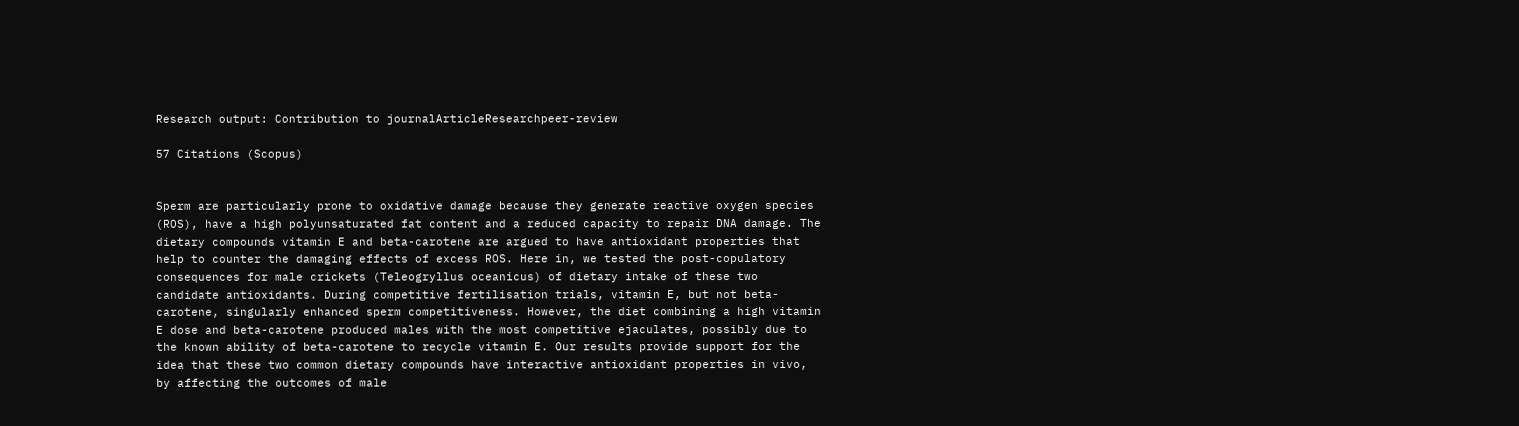Research output: Contribution to journalArticleResearchpeer-review

57 Citations (Scopus)


Sperm are particularly prone to oxidative damage because they generate reactive oxygen species (ROS), have a high polyunsaturated fat content and a reduced capacity to repair DNA damage. The dietary compounds vitamin E and beta-carotene are argued to have antioxidant properties that help to counter the damaging effects of excess ROS. Here in, we tested the post-copulatory consequences for male crickets (Teleogryllus oceanicus) of dietary intake of these two candidate antioxidants. During competitive fertilisation trials, vitamin E, but not beta-carotene, singularly enhanced sperm competitiveness. However, the diet combining a high vitamin E dose and beta-carotene produced males with the most competitive ejaculates, possibly due to the known ability of beta-carotene to recycle vitamin E. Our results provide support for the idea that these two common dietary compounds have interactive antioxidant properties in vivo, by affecting the outcomes of male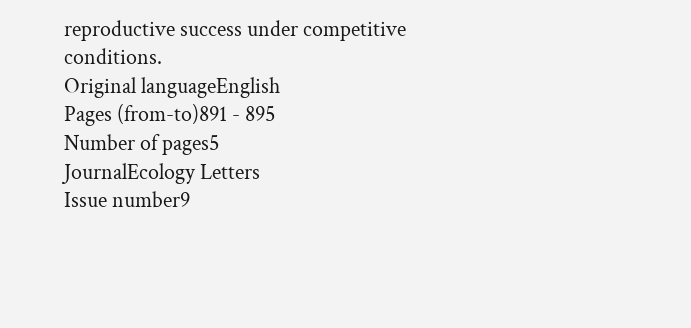reproductive success under competitive conditions.
Original languageEnglish
Pages (from-to)891 - 895
Number of pages5
JournalEcology Letters
Issue number9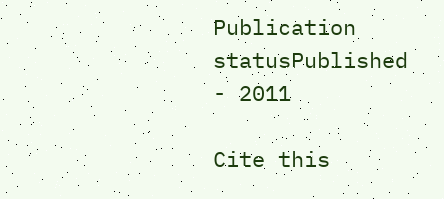Publication statusPublished - 2011

Cite this